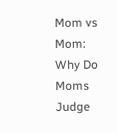Mom vs Mom: Why Do Moms Judge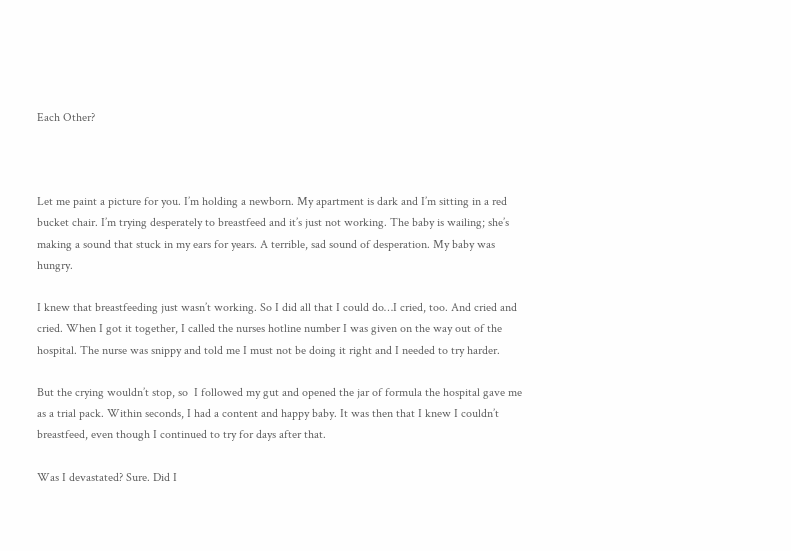Each Other?



Let me paint a picture for you. I’m holding a newborn. My apartment is dark and I’m sitting in a red bucket chair. I’m trying desperately to breastfeed and it’s just not working. The baby is wailing; she’s making a sound that stuck in my ears for years. A terrible, sad sound of desperation. My baby was hungry.

I knew that breastfeeding just wasn’t working. So I did all that I could do…I cried, too. And cried and cried. When I got it together, I called the nurses hotline number I was given on the way out of the hospital. The nurse was snippy and told me I must not be doing it right and I needed to try harder.

But the crying wouldn’t stop, so  I followed my gut and opened the jar of formula the hospital gave me as a trial pack. Within seconds, I had a content and happy baby. It was then that I knew I couldn’t breastfeed, even though I continued to try for days after that.

Was I devastated? Sure. Did I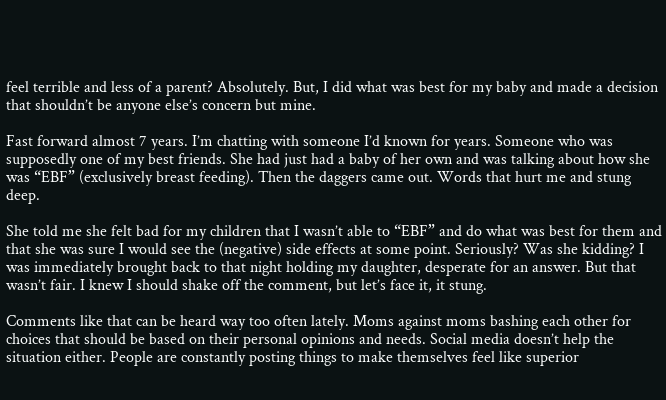feel terrible and less of a parent? Absolutely. But, I did what was best for my baby and made a decision that shouldn’t be anyone else’s concern but mine.

Fast forward almost 7 years. I’m chatting with someone I’d known for years. Someone who was supposedly one of my best friends. She had just had a baby of her own and was talking about how she was “EBF” (exclusively breast feeding). Then the daggers came out. Words that hurt me and stung deep.

She told me she felt bad for my children that I wasn’t able to “EBF” and do what was best for them and that she was sure I would see the (negative) side effects at some point. Seriously? Was she kidding? I was immediately brought back to that night holding my daughter, desperate for an answer. But that wasn’t fair. I knew I should shake off the comment, but let’s face it, it stung.

Comments like that can be heard way too often lately. Moms against moms bashing each other for choices that should be based on their personal opinions and needs. Social media doesn’t help the situation either. People are constantly posting things to make themselves feel like superior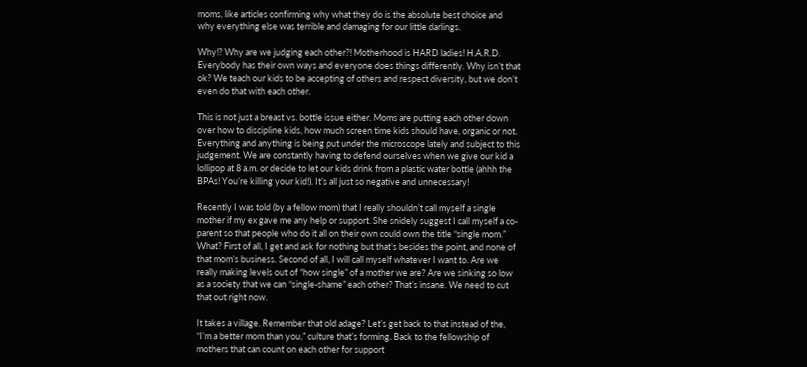moms, like articles confirming why what they do is the absolute best choice and why everything else was terrible and damaging for our little darlings.

Why!? Why are we judging each other?! Motherhood is HARD ladies! H.A.R.D. Everybody has their own ways and everyone does things differently. Why isn’t that ok? We teach our kids to be accepting of others and respect diversity, but we don’t even do that with each other.

This is not just a breast vs. bottle issue either. Moms are putting each other down over how to discipline kids, how much screen time kids should have, organic or not. Everything and anything is being put under the microscope lately and subject to this judgement. We are constantly having to defend ourselves when we give our kid a lollipop at 8 a.m. or decide to let our kids drink from a plastic water bottle (ahhh the BPAs! You’re killing your kid!). It’s all just so negative and unnecessary!

Recently I was told (by a fellow mom) that I really shouldn’t call myself a single mother if my ex gave me any help or support. She snidely suggest I call myself a co-parent so that people who do it all on their own could own the title “single mom.” What? First of all, I get and ask for nothing but that’s besides the point, and none of that mom’s business. Second of all, I will call myself whatever I want to. Are we really making levels out of “how single” of a mother we are? Are we sinking so low as a society that we can “single-shame” each other? That’s insane. We need to cut that out right now.

It takes a village. Remember that old adage? Let’s get back to that instead of the, “I’m a better mom than you,” culture that’s forming. Back to the fellowship of mothers that can count on each other for support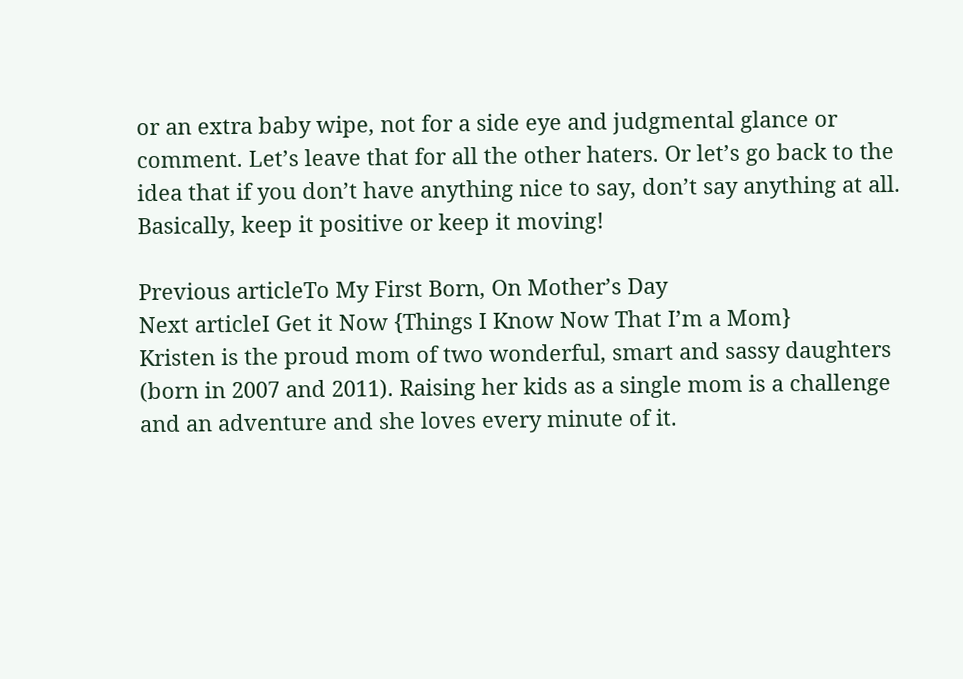or an extra baby wipe, not for a side eye and judgmental glance or comment. Let’s leave that for all the other haters. Or let’s go back to the idea that if you don’t have anything nice to say, don’t say anything at all. Basically, keep it positive or keep it moving!

Previous articleTo My First Born, On Mother’s Day
Next articleI Get it Now {Things I Know Now That I’m a Mom}
Kristen is the proud mom of two wonderful, smart and sassy daughters (born in 2007 and 2011). Raising her kids as a single mom is a challenge and an adventure and she loves every minute of it.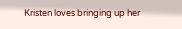Kristen loves bringing up her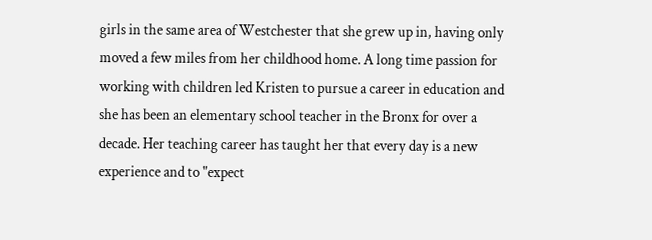girls in the same area of Westchester that she grew up in, having only moved a few miles from her childhood home. A long time passion for working with children led Kristen to pursue a career in education and she has been an elementary school teacher in the Bronx for over a decade. Her teaching career has taught her that every day is a new experience and to "expect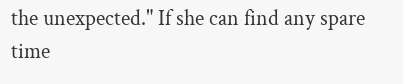the unexpected." If she can find any spare time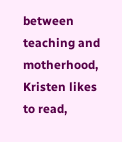between teaching and motherhood, Kristen likes to read,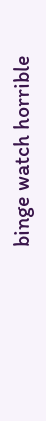binge watch horrible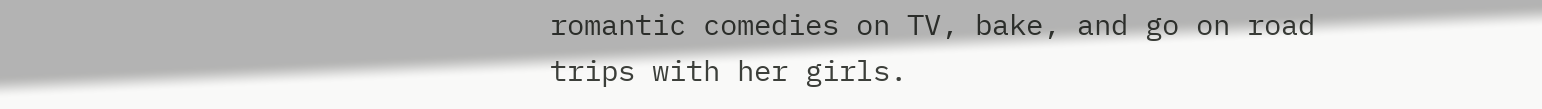romantic comedies on TV, bake, and go on road trips with her girls.